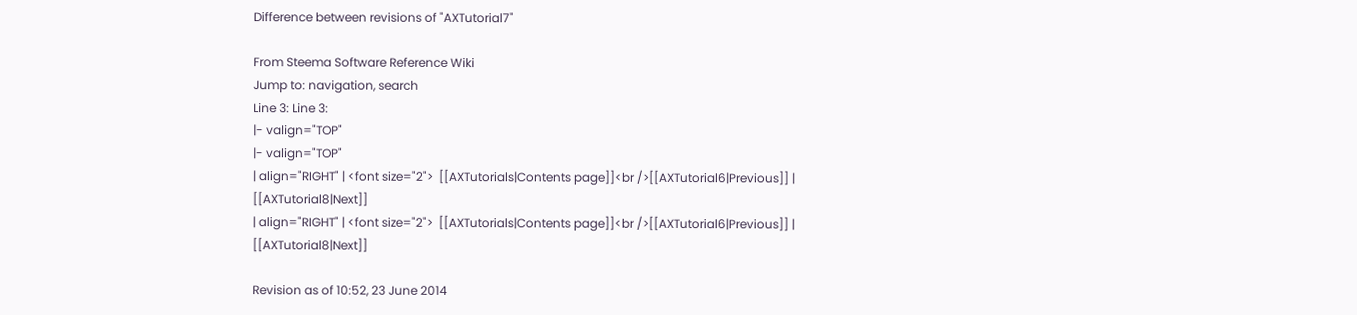Difference between revisions of "AXTutorial7"

From Steema Software Reference Wiki
Jump to: navigation, search
Line 3: Line 3:
|- valign="TOP"
|- valign="TOP"
| align="RIGHT" | <font size="2">  [[AXTutorials|Contents page]]<br />[[AXTutorial6|Previous]] | [[AXTutorial8|Next]]
| align="RIGHT" | <font size="2">  [[AXTutorials|Contents page]]<br />[[AXTutorial6|Previous]] | [[AXTutorial8|Next]]

Revision as of 10:52, 23 June 2014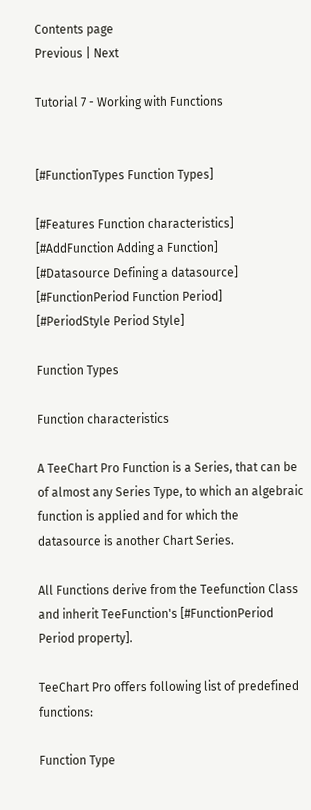Contents page
Previous | Next

Tutorial 7 - Working with Functions


[#FunctionTypes Function Types]

[#Features Function characteristics]
[#AddFunction Adding a Function]
[#Datasource Defining a datasource]
[#FunctionPeriod Function Period]
[#PeriodStyle Period Style]

Function Types

Function characteristics

A TeeChart Pro Function is a Series, that can be of almost any Series Type, to which an algebraic function is applied and for which the datasource is another Chart Series.

All Functions derive from the Teefunction Class and inherit TeeFunction's [#FunctionPeriod Period property].

TeeChart Pro offers following list of predefined functions:

Function Type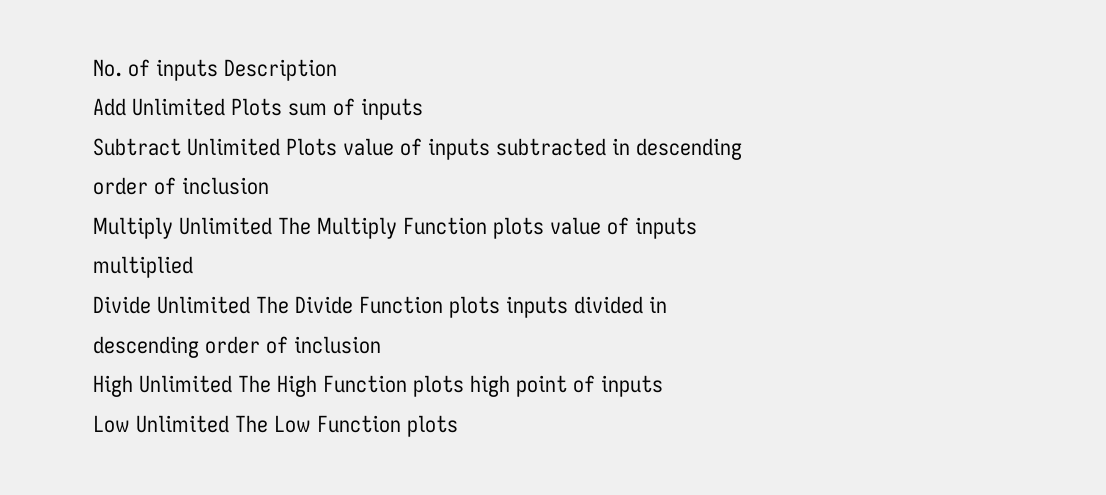No. of inputs Description
Add Unlimited Plots sum of inputs
Subtract Unlimited Plots value of inputs subtracted in descending order of inclusion
Multiply Unlimited The Multiply Function plots value of inputs multiplied
Divide Unlimited The Divide Function plots inputs divided in descending order of inclusion
High Unlimited The High Function plots high point of inputs
Low Unlimited The Low Function plots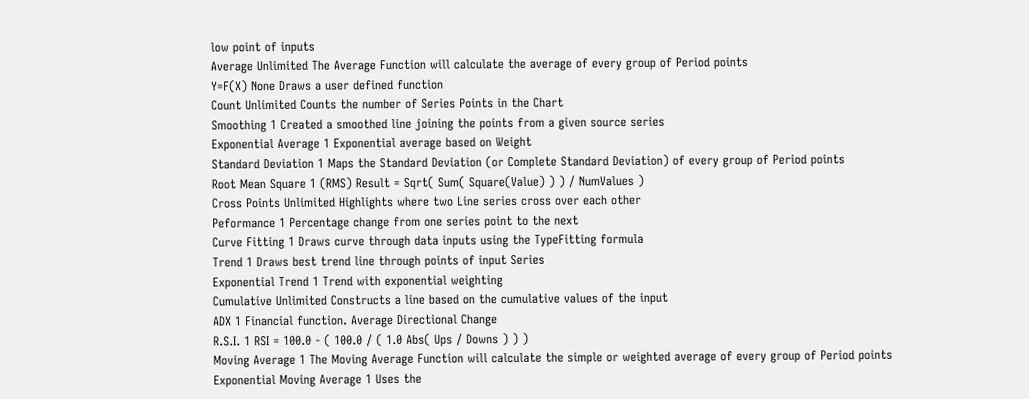low point of inputs
Average Unlimited The Average Function will calculate the average of every group of Period points
Y=F(X) None Draws a user defined function
Count Unlimited Counts the number of Series Points in the Chart
Smoothing 1 Created a smoothed line joining the points from a given source series
Exponential Average 1 Exponential average based on Weight
Standard Deviation 1 Maps the Standard Deviation (or Complete Standard Deviation) of every group of Period points
Root Mean Square 1 (RMS) Result = Sqrt( Sum( Square(Value) ) ) / NumValues )
Cross Points Unlimited Highlights where two Line series cross over each other
Peformance 1 Percentage change from one series point to the next
Curve Fitting 1 Draws curve through data inputs using the TypeFitting formula
Trend 1 Draws best trend line through points of input Series
Exponential Trend 1 Trend with exponential weighting
Cumulative Unlimited Constructs a line based on the cumulative values of the input
ADX 1 Financial function. Average Directional Change
R.S.I. 1 RSI = 100.0 - ( 100.0 / ( 1.0 Abs( Ups / Downs ) ) )
Moving Average 1 The Moving Average Function will calculate the simple or weighted average of every group of Period points
Exponential Moving Average 1 Uses the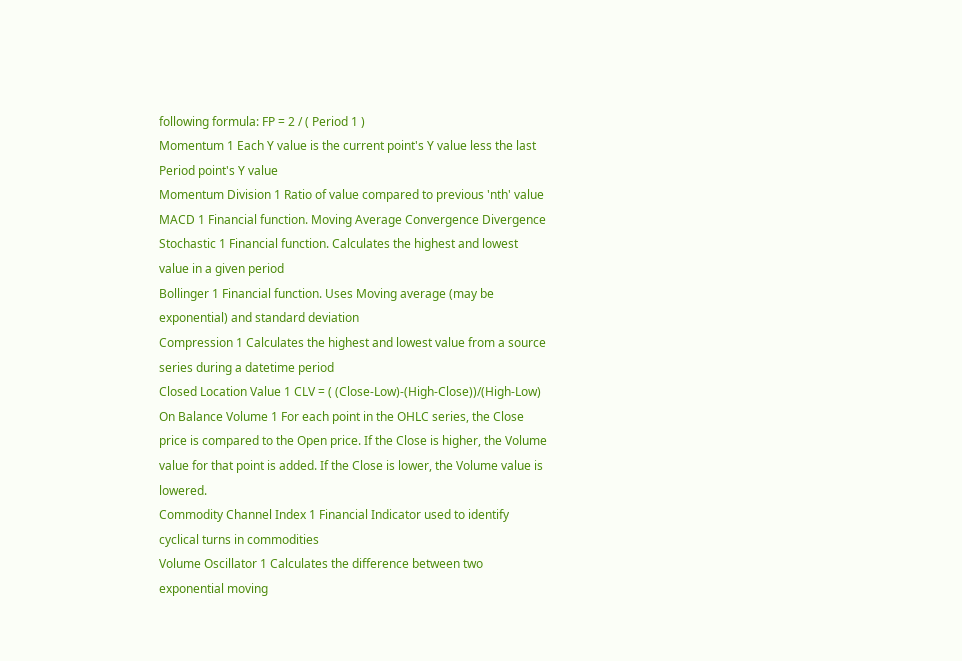following formula: FP = 2 / ( Period 1 )
Momentum 1 Each Y value is the current point's Y value less the last Period point's Y value
Momentum Division 1 Ratio of value compared to previous 'nth' value
MACD 1 Financial function. Moving Average Convergence Divergence
Stochastic 1 Financial function. Calculates the highest and lowest value in a given period
Bollinger 1 Financial function. Uses Moving average (may be exponential) and standard deviation
Compression 1 Calculates the highest and lowest value from a source series during a datetime period
Closed Location Value 1 CLV = ( (Close-Low)-(High-Close))/(High-Low)
On Balance Volume 1 For each point in the OHLC series, the Close price is compared to the Open price. If the Close is higher, the Volume value for that point is added. If the Close is lower, the Volume value is lowered.
Commodity Channel Index 1 Financial Indicator used to identify cyclical turns in commodities
Volume Oscillator 1 Calculates the difference between two exponential moving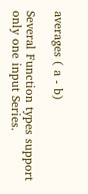averages ( a - b)

Several Function types support only one input Series.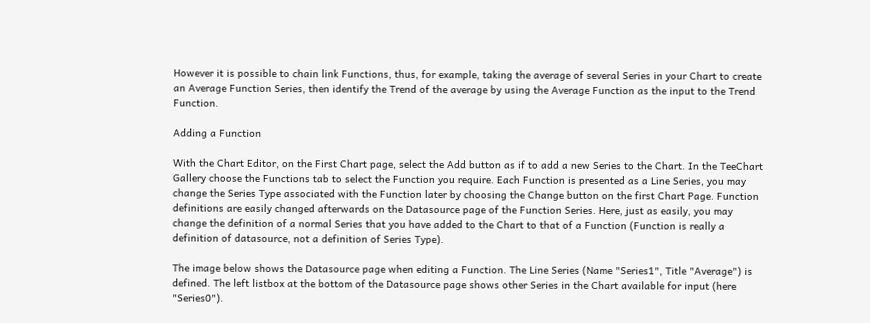However it is possible to chain link Functions, thus, for example, taking the average of several Series in your Chart to create an Average Function Series, then identify the Trend of the average by using the Average Function as the input to the Trend Function.

Adding a Function

With the Chart Editor, on the First Chart page, select the Add button as if to add a new Series to the Chart. In the TeeChart Gallery choose the Functions tab to select the Function you require. Each Function is presented as a Line Series, you may change the Series Type associated with the Function later by choosing the Change button on the first Chart Page. Function definitions are easily changed afterwards on the Datasource page of the Function Series. Here, just as easily, you may change the definition of a normal Series that you have added to the Chart to that of a Function (Function is really a definition of datasource, not a definition of Series Type).

The image below shows the Datasource page when editing a Function. The Line Series (Name "Series1", Title "Average") is defined. The left listbox at the bottom of the Datasource page shows other Series in the Chart available for input (here "Series0").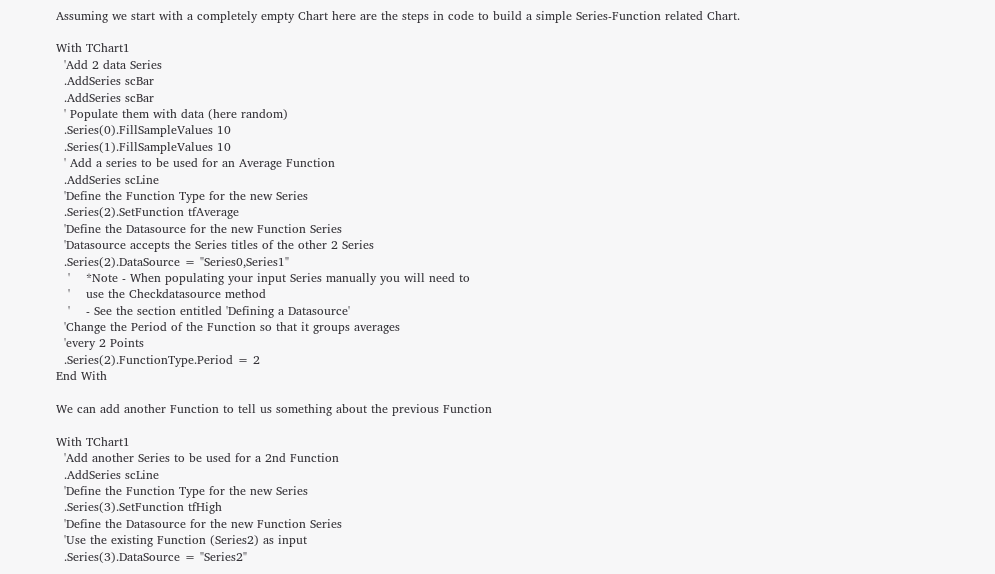Assuming we start with a completely empty Chart here are the steps in code to build a simple Series-Function related Chart.

With TChart1
  'Add 2 data Series
  .AddSeries scBar
  .AddSeries scBar
  ' Populate them with data (here random)
  .Series(0).FillSampleValues 10
  .Series(1).FillSampleValues 10
  ' Add a series to be used for an Average Function
  .AddSeries scLine
  'Define the Function Type for the new Series
  .Series(2).SetFunction tfAverage
  'Define the Datasource for the new Function Series
  'Datasource accepts the Series titles of the other 2 Series
  .Series(2).DataSource = "Series0,Series1"
   '    *Note - When populating your input Series manually you will need to
   '    use the Checkdatasource method
   '    - See the section entitled 'Defining a Datasource'
  'Change the Period of the Function so that it groups averages
  'every 2 Points
  .Series(2).FunctionType.Period = 2
End With

We can add another Function to tell us something about the previous Function

With TChart1
  'Add another Series to be used for a 2nd Function
  .AddSeries scLine
  'Define the Function Type for the new Series
  .Series(3).SetFunction tfHigh
  'Define the Datasource for the new Function Series
  'Use the existing Function (Series2) as input
  .Series(3).DataSource = "Series2"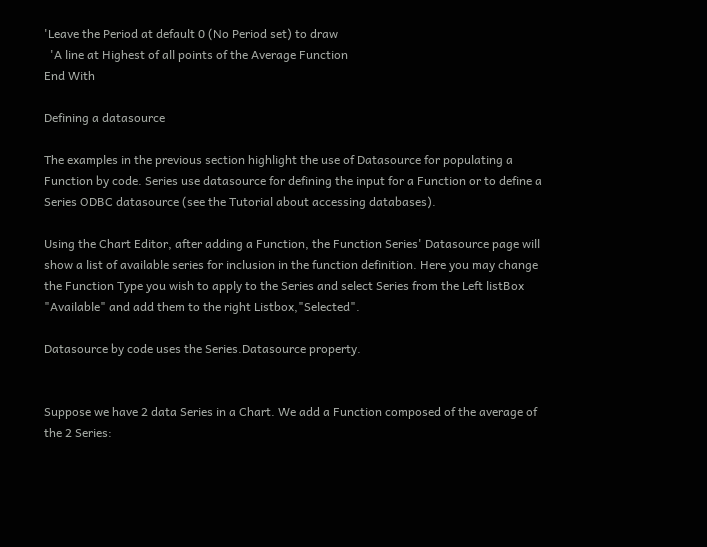'Leave the Period at default 0 (No Period set) to draw
  'A line at Highest of all points of the Average Function
End With

Defining a datasource

The examples in the previous section highlight the use of Datasource for populating a Function by code. Series use datasource for defining the input for a Function or to define a Series ODBC datasource (see the Tutorial about accessing databases).

Using the Chart Editor, after adding a Function, the Function Series' Datasource page will show a list of available series for inclusion in the function definition. Here you may change the Function Type you wish to apply to the Series and select Series from the Left listBox "Available" and add them to the right Listbox,"Selected".

Datasource by code uses the Series.Datasource property.


Suppose we have 2 data Series in a Chart. We add a Function composed of the average of the 2 Series: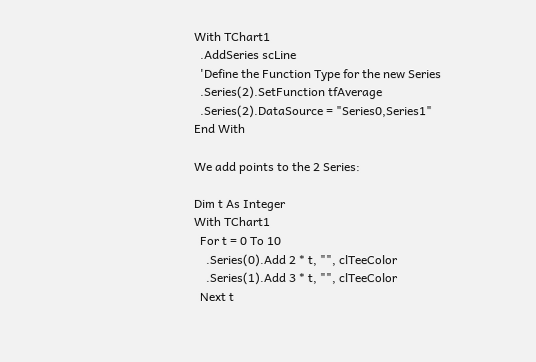With TChart1
  .AddSeries scLine
  'Define the Function Type for the new Series
  .Series(2).SetFunction tfAverage
  .Series(2).DataSource = "Series0,Series1"
End With

We add points to the 2 Series:

Dim t As Integer
With TChart1
  For t = 0 To 10
    .Series(0).Add 2 * t, "", clTeeColor
    .Series(1).Add 3 * t, "", clTeeColor
  Next t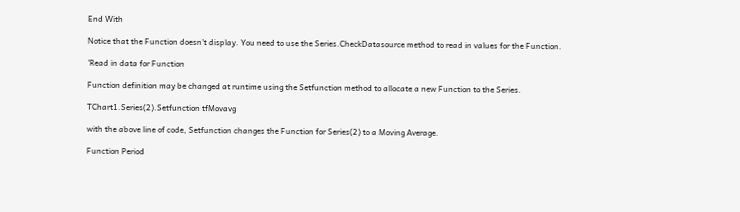End With

Notice that the Function doesn't display. You need to use the Series.CheckDatasource method to read in values for the Function.

'Read in data for Function

Function definition may be changed at runtime using the Setfunction method to allocate a new Function to the Series.

TChart1.Series(2).Setfunction tfMovavg

with the above line of code, Setfunction changes the Function for Series(2) to a Moving Average.

Function Period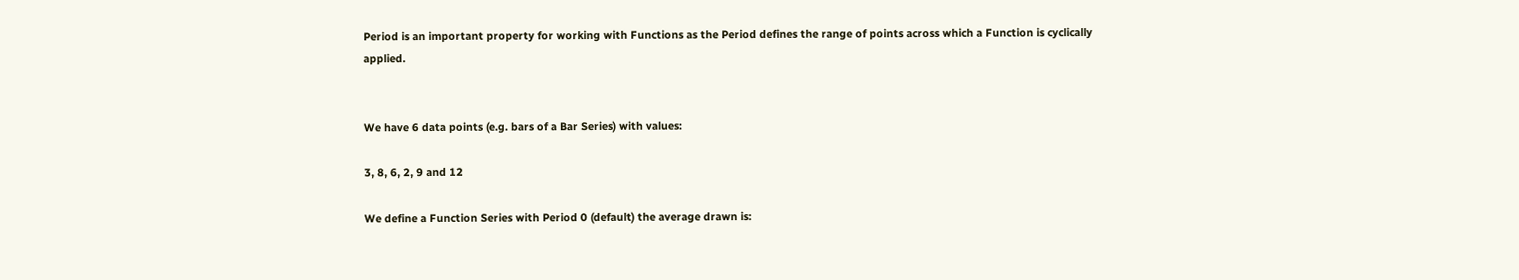Period is an important property for working with Functions as the Period defines the range of points across which a Function is cyclically applied.


We have 6 data points (e.g. bars of a Bar Series) with values:

3, 8, 6, 2, 9 and 12

We define a Function Series with Period 0 (default) the average drawn is: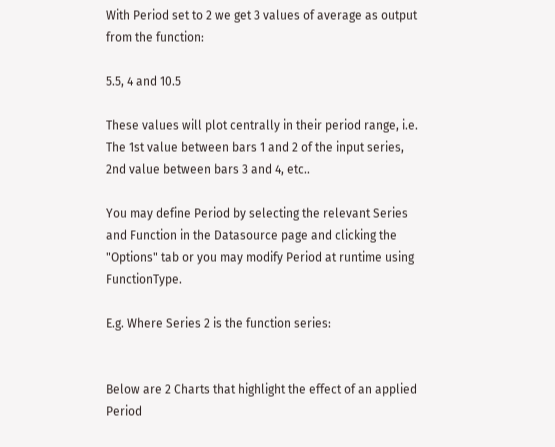With Period set to 2 we get 3 values of average as output from the function:

5.5, 4 and 10.5

These values will plot centrally in their period range, i.e. The 1st value between bars 1 and 2 of the input series, 2nd value between bars 3 and 4, etc..

You may define Period by selecting the relevant Series and Function in the Datasource page and clicking the "Options" tab or you may modify Period at runtime using FunctionType.

E.g. Where Series 2 is the function series:


Below are 2 Charts that highlight the effect of an applied Period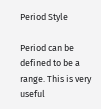Period Style

Period can be defined to be a range. This is very useful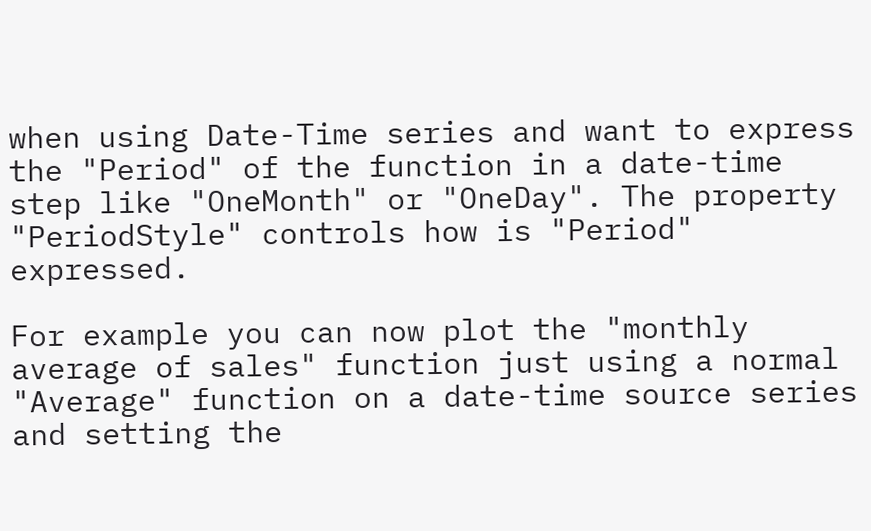when using Date-Time series and want to express the "Period" of the function in a date-time step like "OneMonth" or "OneDay". The property "PeriodStyle" controls how is "Period" expressed.

For example you can now plot the "monthly average of sales" function just using a normal "Average" function on a date-time source series and setting the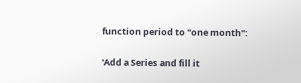function period to "one month":

'Add a Series and fill it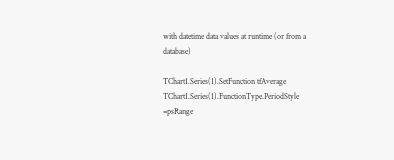with datetime data values at runtime (or from a database)

TChart1.Series(1).SetFunction tfAverage
TChart1.Series(1).FunctionType.PeriodStyle =psRange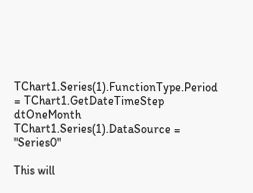TChart1.Series(1).FunctionType.Period = TChart1.GetDateTimeStep dtOneMonth
TChart1.Series(1).DataSource = "Series0"

This will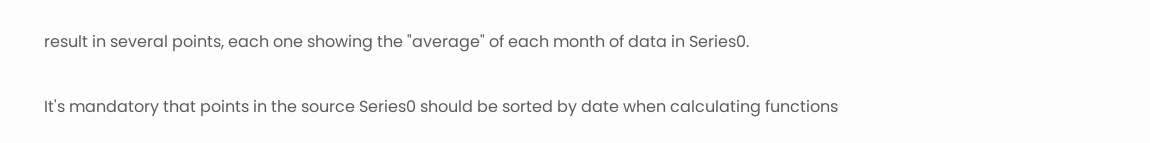result in several points, each one showing the "average" of each month of data in Series0.

It's mandatory that points in the source Series0 should be sorted by date when calculating functions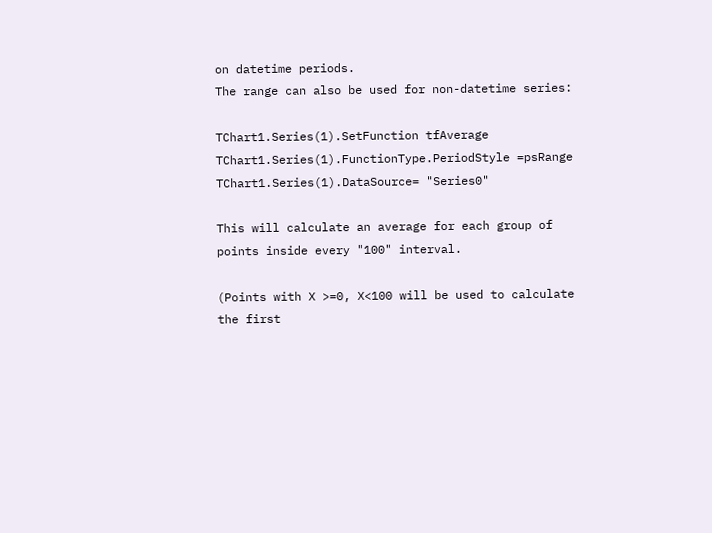on datetime periods.
The range can also be used for non-datetime series:

TChart1.Series(1).SetFunction tfAverage
TChart1.Series(1).FunctionType.PeriodStyle =psRange
TChart1.Series(1).DataSource= "Series0"

This will calculate an average for each group of points inside every "100" interval.

(Points with X >=0, X<100 will be used to calculate the first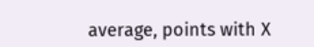average, points with X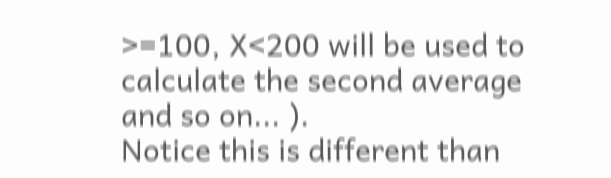>=100, X<200 will be used to calculate the second average and so on... ).
Notice this is different than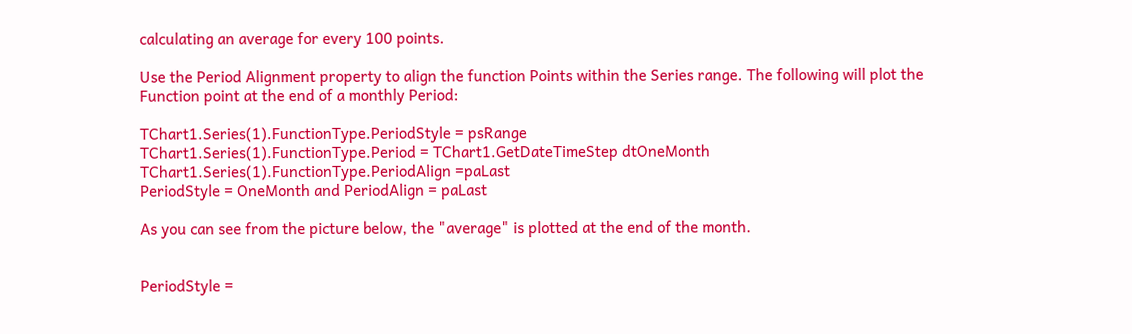calculating an average for every 100 points.

Use the Period Alignment property to align the function Points within the Series range. The following will plot the Function point at the end of a monthly Period:

TChart1.Series(1).FunctionType.PeriodStyle = psRange
TChart1.Series(1).FunctionType.Period = TChart1.GetDateTimeStep dtOneMonth
TChart1.Series(1).FunctionType.PeriodAlign =paLast
PeriodStyle = OneMonth and PeriodAlign = paLast

As you can see from the picture below, the "average" is plotted at the end of the month.


PeriodStyle =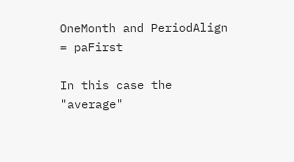OneMonth and PeriodAlign = paFirst

In this case the "average"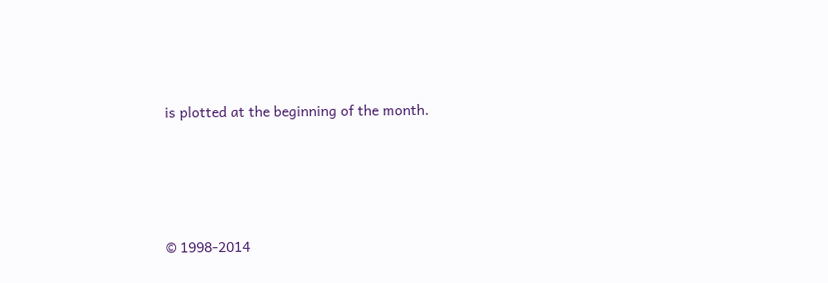is plotted at the beginning of the month.




© 1998-2014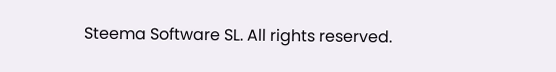Steema Software SL. All rights reserved.